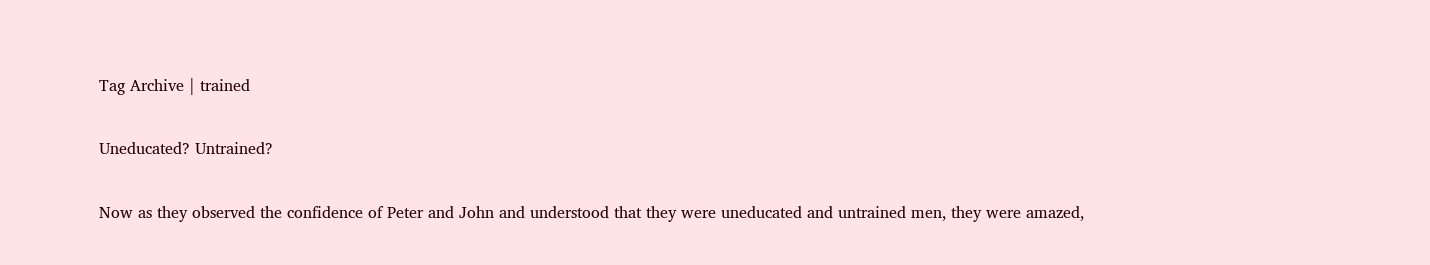Tag Archive | trained

Uneducated? Untrained?

Now as they observed the confidence of Peter and John and understood that they were uneducated and untrained men, they were amazed,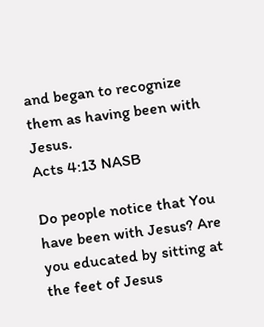and began to recognize them as having been with Jesus.
Acts 4:13 NASB

Do people notice that You have been with Jesus? Are you educated by sitting at the feet of Jesus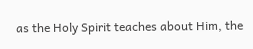as the Holy Spirit teaches about Him, the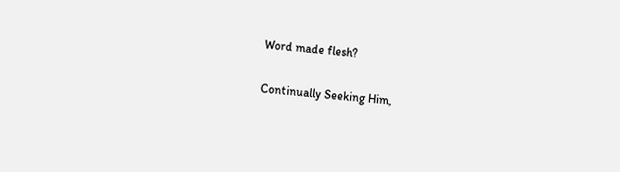Word made flesh?

Continually Seeking Him,